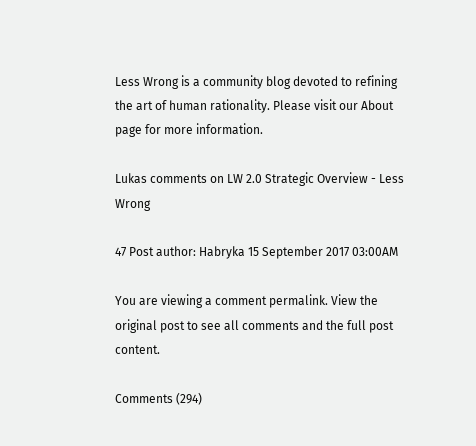Less Wrong is a community blog devoted to refining the art of human rationality. Please visit our About page for more information.

Lukas comments on LW 2.0 Strategic Overview - Less Wrong

47 Post author: Habryka 15 September 2017 03:00AM

You are viewing a comment permalink. View the original post to see all comments and the full post content.

Comments (294)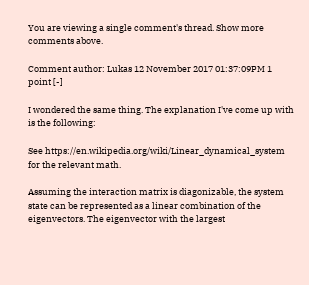You are viewing a single comment's thread. Show more comments above.

Comment author: Lukas 12 November 2017 01:37:09PM 1 point [-]

I wondered the same thing. The explanation I've come up with is the following:

See https://en.wikipedia.org/wiki/Linear_dynamical_system for the relevant math.

Assuming the interaction matrix is diagonizable, the system state can be represented as a linear combination of the eigenvectors. The eigenvector with the largest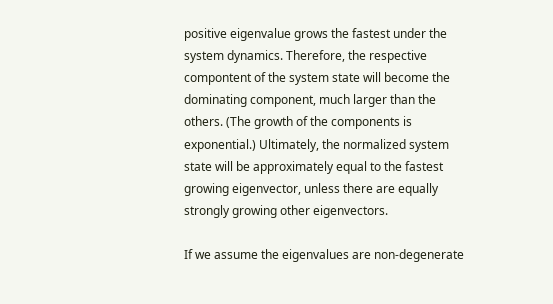positive eigenvalue grows the fastest under the system dynamics. Therefore, the respective compontent of the system state will become the dominating component, much larger than the others. (The growth of the components is exponential.) Ultimately, the normalized system state will be approximately equal to the fastest growing eigenvector, unless there are equally strongly growing other eigenvectors.

If we assume the eigenvalues are non-degenerate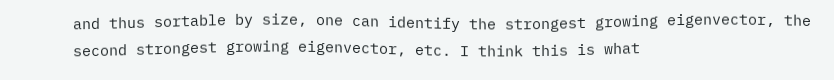and thus sortable by size, one can identify the strongest growing eigenvector, the second strongest growing eigenvector, etc. I think this is what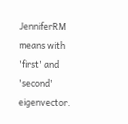JenniferRM means with 'first' and 'second' eigenvector.